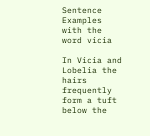Sentence Examples with the word vicia

In Vicia and Lobelia the hairs frequently form a tuft below the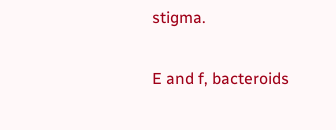stigma.

E and f, bacteroids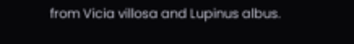from Vicia villosa and Lupinus albus.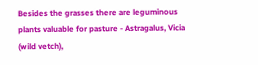Besides the grasses there are leguminous plants valuable for pasture - Astragalus, Vicia (wild vetch),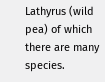Lathyrus (wild pea) of which there are many species.